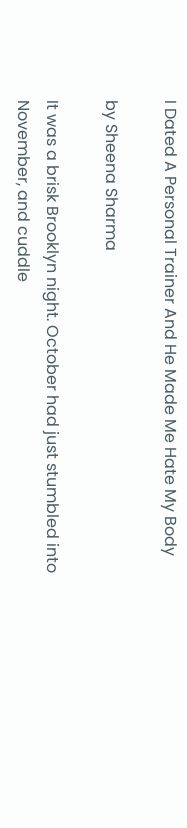I Dated A Personal Trainer And He Made Me Hate My Body

by Sheena Sharma

It was a brisk Brooklyn night. October had just stumbled into November, and cuddle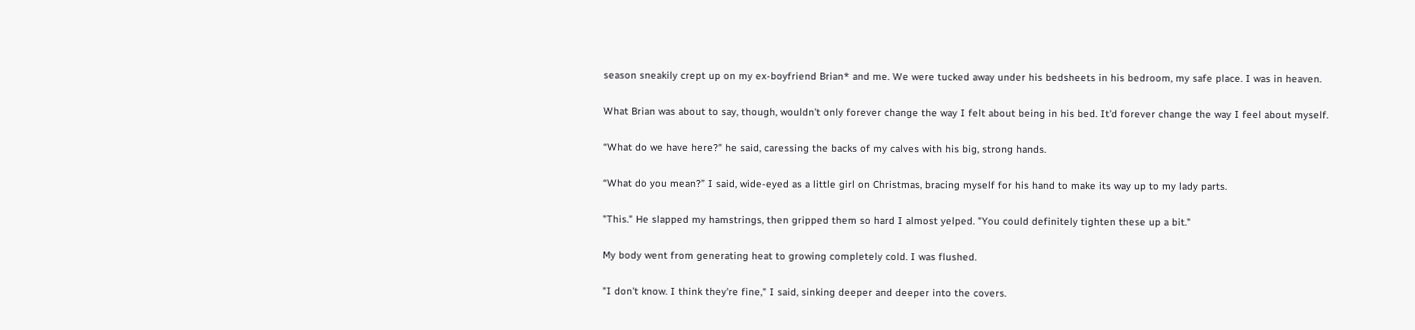season sneakily crept up on my ex-boyfriend Brian* and me. We were tucked away under his bedsheets in his bedroom, my safe place. I was in heaven.

What Brian was about to say, though, wouldn't only forever change the way I felt about being in his bed. It'd forever change the way I feel about myself.

“What do we have here?" he said, caressing the backs of my calves with his big, strong hands.

“What do you mean?” I said, wide-eyed as a little girl on Christmas, bracing myself for his hand to make its way up to my lady parts.

"This." He slapped my hamstrings, then gripped them so hard I almost yelped. "You could definitely tighten these up a bit."

My body went from generating heat to growing completely cold. I was flushed.

"I don't know. I think they're fine," I said, sinking deeper and deeper into the covers.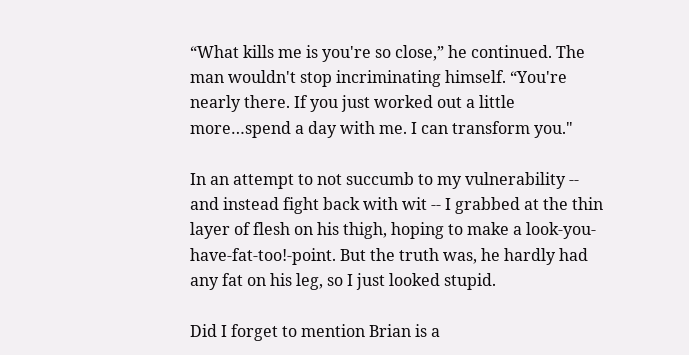“What kills me is you're so close,” he continued. The man wouldn't stop incriminating himself. “You're nearly there. If you just worked out a little more…spend a day with me. I can transform you."

In an attempt to not succumb to my vulnerability -- and instead fight back with wit -- I grabbed at the thin layer of flesh on his thigh, hoping to make a look-you-have-fat-too!-point. But the truth was, he hardly had any fat on his leg, so I just looked stupid.

Did I forget to mention Brian is a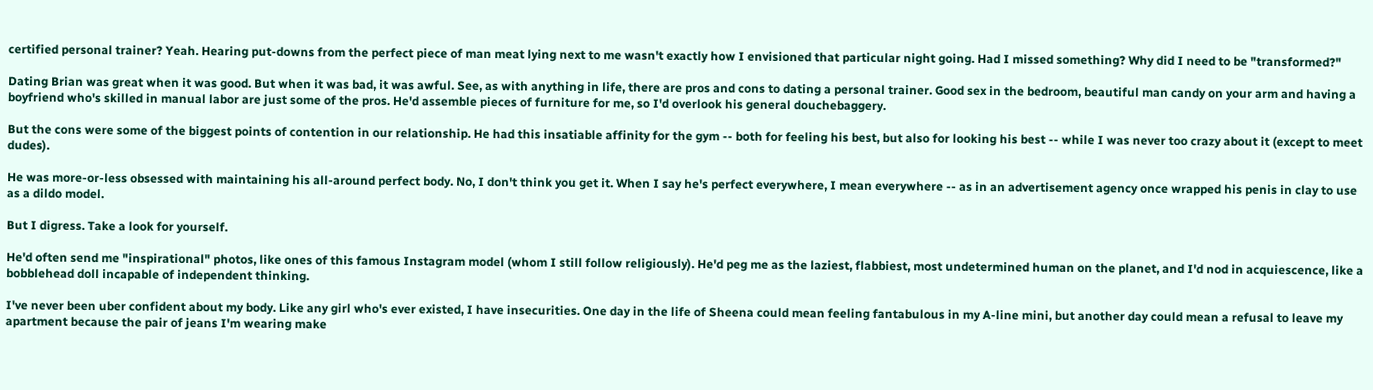certified personal trainer? Yeah. Hearing put-downs from the perfect piece of man meat lying next to me wasn't exactly how I envisioned that particular night going. Had I missed something? Why did I need to be "transformed?"

Dating Brian was great when it was good. But when it was bad, it was awful. See, as with anything in life, there are pros and cons to dating a personal trainer. Good sex in the bedroom, beautiful man candy on your arm and having a boyfriend who's skilled in manual labor are just some of the pros. He'd assemble pieces of furniture for me, so I'd overlook his general douchebaggery.

But the cons were some of the biggest points of contention in our relationship. He had this insatiable affinity for the gym -- both for feeling his best, but also for looking his best -- while I was never too crazy about it (except to meet dudes).

He was more-or-less obsessed with maintaining his all-around perfect body. No, I don't think you get it. When I say he's perfect everywhere, I mean everywhere -- as in an advertisement agency once wrapped his penis in clay to use as a dildo model.

But I digress. Take a look for yourself.

He'd often send me "inspirational" photos, like ones of this famous Instagram model (whom I still follow religiously). He'd peg me as the laziest, flabbiest, most undetermined human on the planet, and I'd nod in acquiescence, like a bobblehead doll incapable of independent thinking.

I've never been uber confident about my body. Like any girl who's ever existed, I have insecurities. One day in the life of Sheena could mean feeling fantabulous in my A-line mini, but another day could mean a refusal to leave my apartment because the pair of jeans I'm wearing make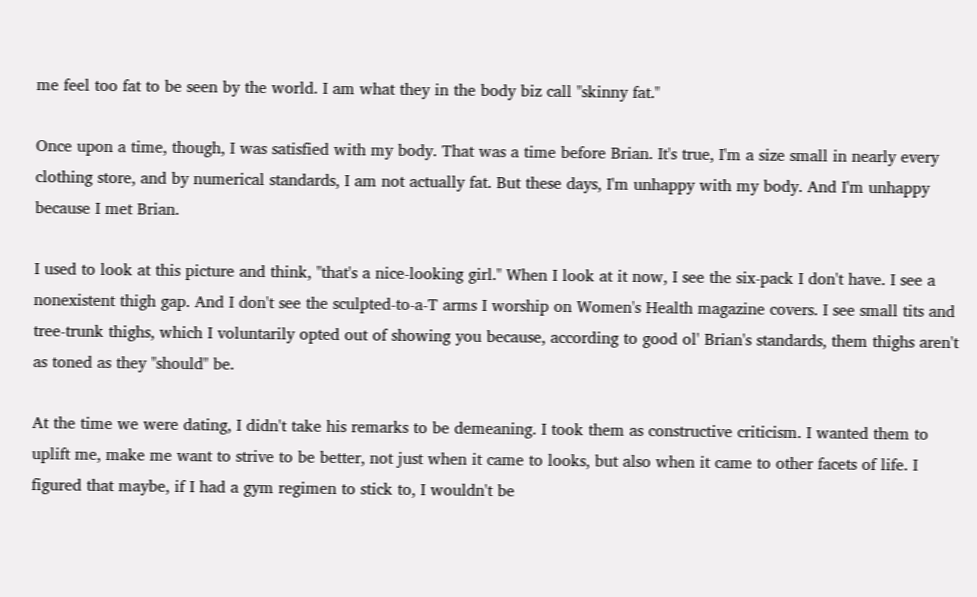me feel too fat to be seen by the world. I am what they in the body biz call "skinny fat."

Once upon a time, though, I was satisfied with my body. That was a time before Brian. It's true, I'm a size small in nearly every clothing store, and by numerical standards, I am not actually fat. But these days, I'm unhappy with my body. And I'm unhappy because I met Brian.

I used to look at this picture and think, "that's a nice-looking girl." When I look at it now, I see the six-pack I don't have. I see a nonexistent thigh gap. And I don't see the sculpted-to-a-T arms I worship on Women's Health magazine covers. I see small tits and tree-trunk thighs, which I voluntarily opted out of showing you because, according to good ol' Brian's standards, them thighs aren't as toned as they "should" be.

At the time we were dating, I didn't take his remarks to be demeaning. I took them as constructive criticism. I wanted them to uplift me, make me want to strive to be better, not just when it came to looks, but also when it came to other facets of life. I figured that maybe, if I had a gym regimen to stick to, I wouldn't be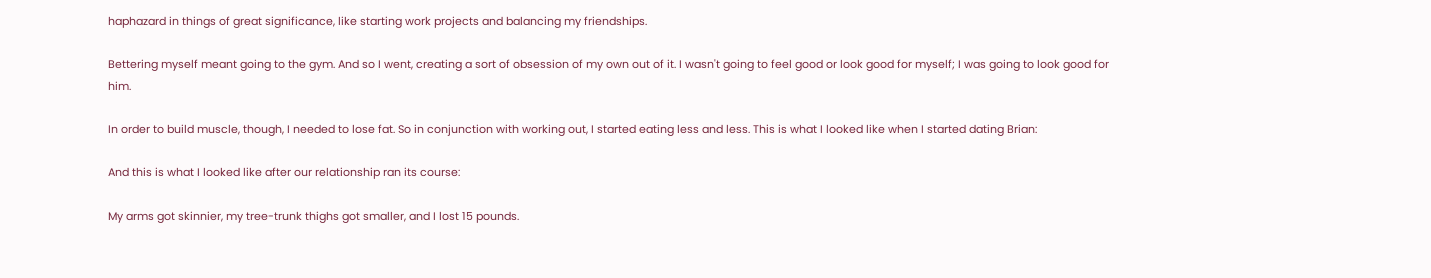haphazard in things of great significance, like starting work projects and balancing my friendships.

Bettering myself meant going to the gym. And so I went, creating a sort of obsession of my own out of it. I wasn't going to feel good or look good for myself; I was going to look good for him.

In order to build muscle, though, I needed to lose fat. So in conjunction with working out, I started eating less and less. This is what I looked like when I started dating Brian:

And this is what I looked like after our relationship ran its course:

My arms got skinnier, my tree-trunk thighs got smaller, and I lost 15 pounds.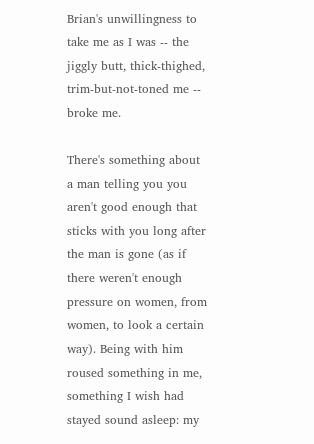Brian's unwillingness to take me as I was -- the jiggly butt, thick-thighed, trim-but-not-toned me -- broke me.

There's something about a man telling you you aren't good enough that sticks with you long after the man is gone (as if there weren't enough pressure on women, from women, to look a certain way). Being with him roused something in me, something I wish had stayed sound asleep: my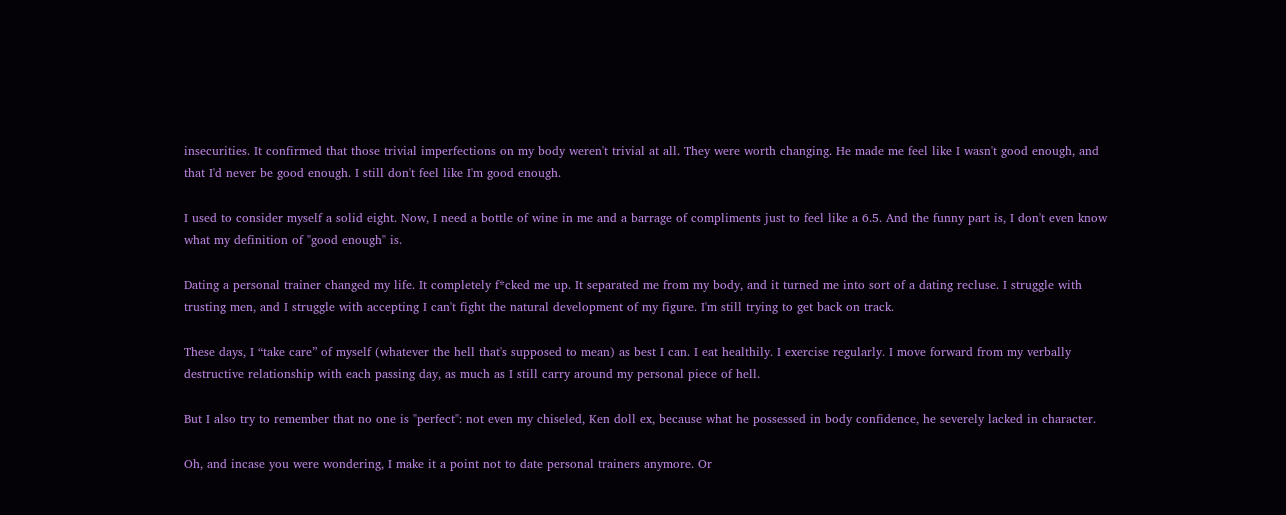insecurities. It confirmed that those trivial imperfections on my body weren't trivial at all. They were worth changing. He made me feel like I wasn't good enough, and that I'd never be good enough. I still don't feel like I'm good enough.

I used to consider myself a solid eight. Now, I need a bottle of wine in me and a barrage of compliments just to feel like a 6.5. And the funny part is, I don't even know what my definition of "good enough" is.

Dating a personal trainer changed my life. It completely f*cked me up. It separated me from my body, and it turned me into sort of a dating recluse. I struggle with trusting men, and I struggle with accepting I can't fight the natural development of my figure. I'm still trying to get back on track.

These days, I “take care” of myself (whatever the hell that's supposed to mean) as best I can. I eat healthily. I exercise regularly. I move forward from my verbally destructive relationship with each passing day, as much as I still carry around my personal piece of hell.

But I also try to remember that no one is "perfect": not even my chiseled, Ken doll ex, because what he possessed in body confidence, he severely lacked in character.

Oh, and incase you were wondering, I make it a point not to date personal trainers anymore. Or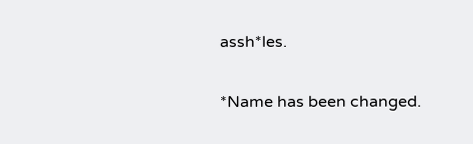assh*les.

*Name has been changed.